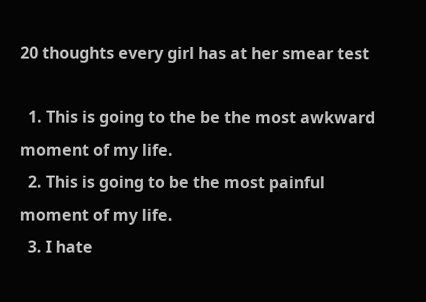20 thoughts every girl has at her smear test

  1. This is going to the be the most awkward moment of my life.
  2. This is going to be the most painful moment of my life.
  3. I hate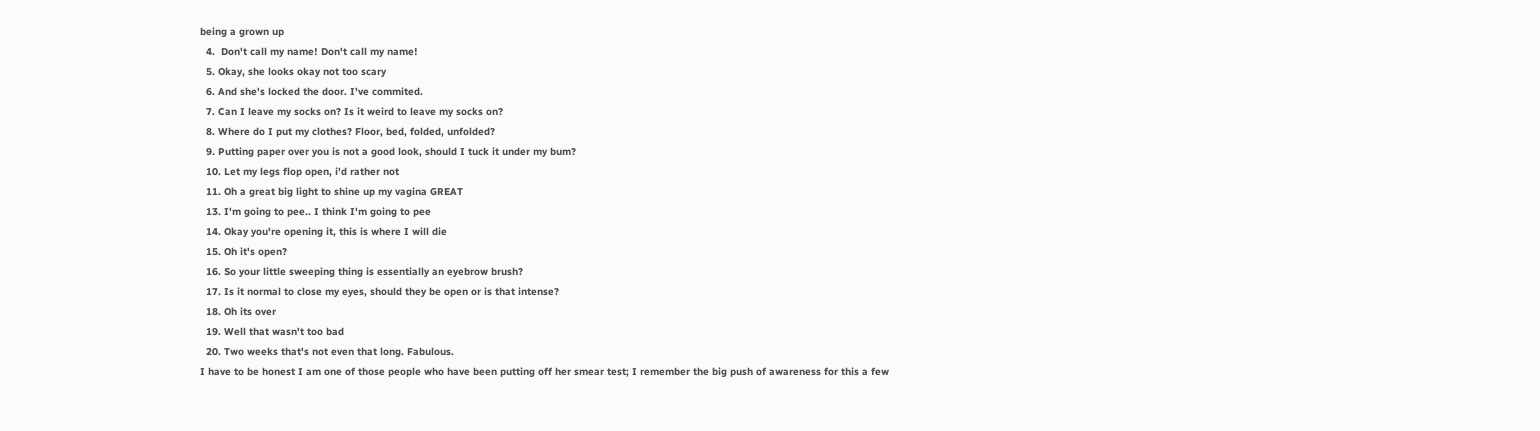being a grown up
  4.  Don't call my name! Don't call my name!
  5. Okay, she looks okay not too scary
  6. And she's locked the door. I've commited.
  7. Can I leave my socks on? Is it weird to leave my socks on?
  8. Where do I put my clothes? Floor, bed, folded, unfolded?
  9. Putting paper over you is not a good look, should I tuck it under my bum?
  10. Let my legs flop open, i'd rather not
  11. Oh a great big light to shine up my vagina GREAT
  13. I'm going to pee.. I think I'm going to pee
  14. Okay you're opening it, this is where I will die
  15. Oh it's open?
  16. So your little sweeping thing is essentially an eyebrow brush?
  17. Is it normal to close my eyes, should they be open or is that intense?
  18. Oh its over
  19. Well that wasn't too bad
  20. Two weeks that's not even that long. Fabulous.
I have to be honest I am one of those people who have been putting off her smear test; I remember the big push of awareness for this a few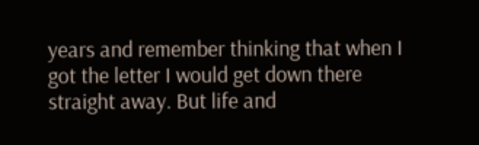years and remember thinking that when I got the letter I would get down there straight away. But life and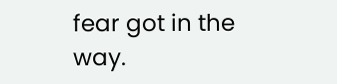fear got in the way.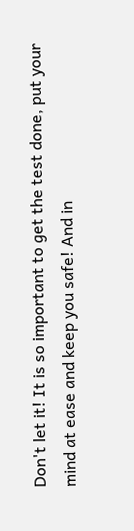Don't let it! It is so important to get the test done, put your mind at ease and keep you safe! And in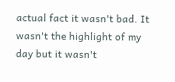actual fact it wasn't bad. It wasn't the highlight of my day but it wasn't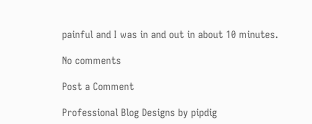painful and I was in and out in about 10 minutes.

No comments

Post a Comment

Professional Blog Designs by pipdig